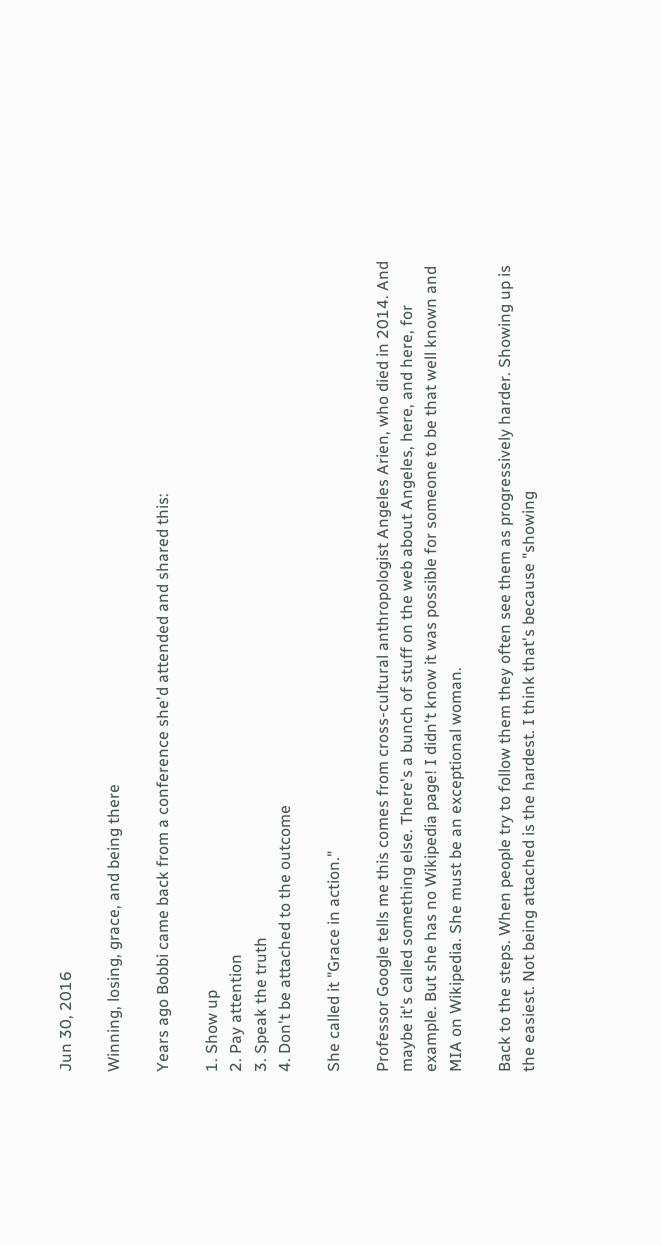Jun 30, 2016

Winning, losing, grace, and being there

Years ago Bobbi came back from a conference she'd attended and shared this:

1. Show up
2. Pay attention
3. Speak the truth
4. Don't be attached to the outcome

She called it "Grace in action."

Professor Google tells me this comes from cross-cultural anthropologist Angeles Arien, who died in 2014. And maybe it's called something else. There's a bunch of stuff on the web about Angeles, here, and here, for example. But she has no Wikipedia page! I didn't know it was possible for someone to be that well known and MIA on Wikipedia. She must be an exceptional woman.

Back to the steps. When people try to follow them they often see them as progressively harder. Showing up is the easiest. Not being attached is the hardest. I think that's because "showing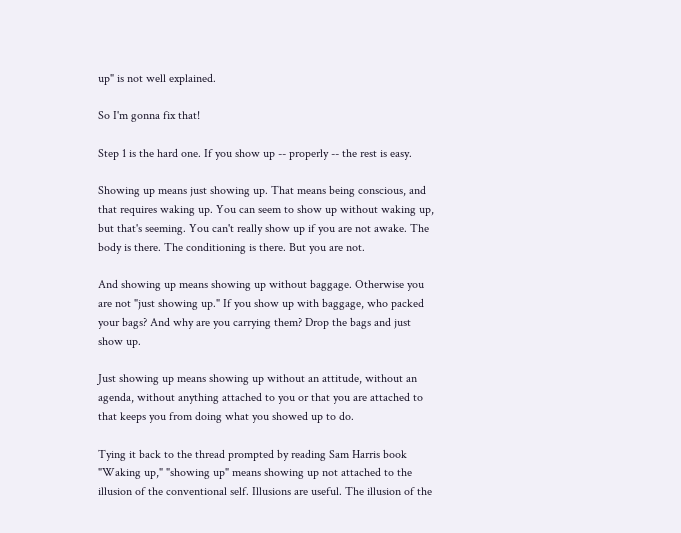up" is not well explained.

So I'm gonna fix that!

Step 1 is the hard one. If you show up -- properly -- the rest is easy.

Showing up means just showing up. That means being conscious, and that requires waking up. You can seem to show up without waking up, but that's seeming. You can't really show up if you are not awake. The body is there. The conditioning is there. But you are not.

And showing up means showing up without baggage. Otherwise you are not "just showing up." If you show up with baggage, who packed your bags? And why are you carrying them? Drop the bags and just show up.

Just showing up means showing up without an attitude, without an agenda, without anything attached to you or that you are attached to that keeps you from doing what you showed up to do.

Tying it back to the thread prompted by reading Sam Harris book "Waking up," "showing up" means showing up not attached to the illusion of the conventional self. Illusions are useful. The illusion of the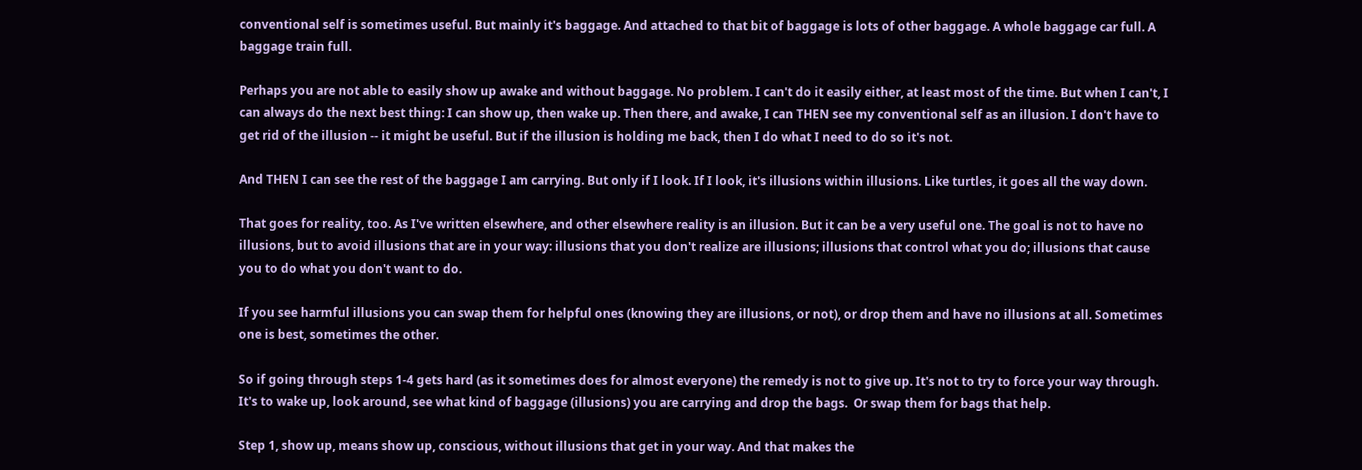conventional self is sometimes useful. But mainly it's baggage. And attached to that bit of baggage is lots of other baggage. A whole baggage car full. A baggage train full.

Perhaps you are not able to easily show up awake and without baggage. No problem. I can't do it easily either, at least most of the time. But when I can't, I can always do the next best thing: I can show up, then wake up. Then there, and awake, I can THEN see my conventional self as an illusion. I don't have to get rid of the illusion -- it might be useful. But if the illusion is holding me back, then I do what I need to do so it's not.

And THEN I can see the rest of the baggage I am carrying. But only if I look. If I look, it's illusions within illusions. Like turtles, it goes all the way down.

That goes for reality, too. As I've written elsewhere, and other elsewhere reality is an illusion. But it can be a very useful one. The goal is not to have no illusions, but to avoid illusions that are in your way: illusions that you don't realize are illusions; illusions that control what you do; illusions that cause you to do what you don't want to do.

If you see harmful illusions you can swap them for helpful ones (knowing they are illusions, or not), or drop them and have no illusions at all. Sometimes one is best, sometimes the other.

So if going through steps 1-4 gets hard (as it sometimes does for almost everyone) the remedy is not to give up. It's not to try to force your way through. It's to wake up, look around, see what kind of baggage (illusions) you are carrying and drop the bags.  Or swap them for bags that help.

Step 1, show up, means show up, conscious, without illusions that get in your way. And that makes the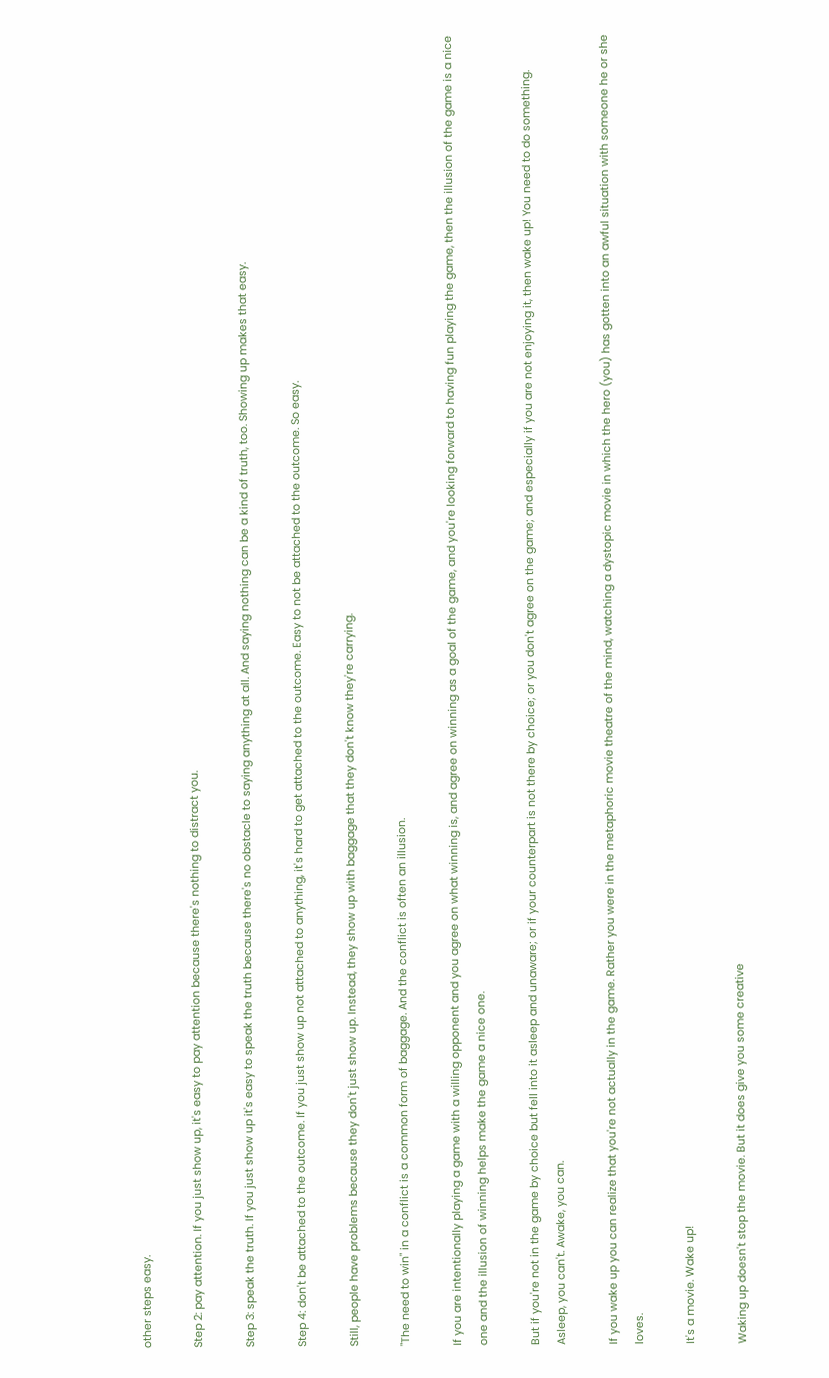other steps easy.

Step 2: pay attention. If you just show up, it's easy to pay attention because there's nothing to distract you.

Step 3: speak the truth. If you just show up it's easy to speak the truth because there's no obstacle to saying anything at all. And saying nothing can be a kind of truth, too. Showing up makes that easy.

Step 4: don't be attached to the outcome. If you just show up not attached to anything, it's hard to get attached to the outcome. Easy to not be attached to the outcome. So easy.

Still, people have problems because they don't just show up. Instead, they show up with baggage that they don't know they're carrying.

"The need to win" in a conflict is a common form of baggage. And the conflict is often an illusion.

If you are intentionally playing a game with a willing opponent and you agree on what winning is, and agree on winning as a goal of the game, and you're looking forward to having fun playing the game, then the illusion of the game is a nice one and the illusion of winning helps make the game a nice one.

But if you're not in the game by choice but fell into it asleep and unaware; or if your counterpart is not there by choice; or you don't agree on the game; and especially if you are not enjoying it, then wake up! You need to do something. Asleep, you can't. Awake, you can.

If you wake up you can realize that you're not actually in the game. Rather you were in the metaphoric movie theatre of the mind, watching a dystopic movie in which the hero (you) has gotten into an awful situation with someone he or she loves.

It's a movie. Wake up!

Waking up doesn't stop the movie. But it does give you some creative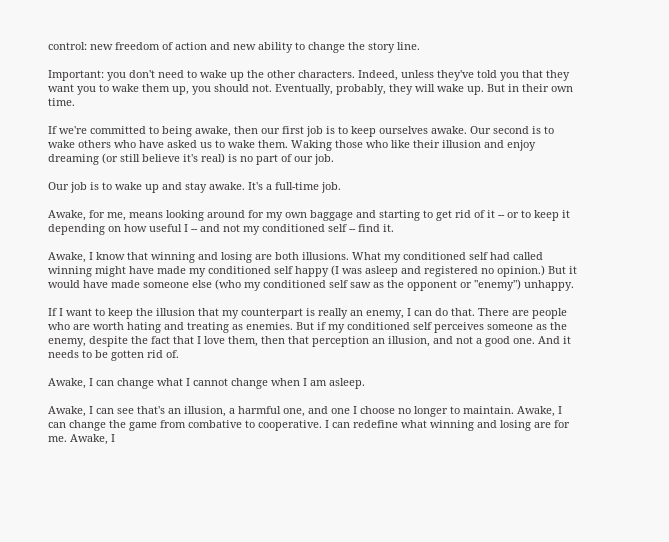control: new freedom of action and new ability to change the story line.

Important: you don't need to wake up the other characters. Indeed, unless they've told you that they want you to wake them up, you should not. Eventually, probably, they will wake up. But in their own time.

If we're committed to being awake, then our first job is to keep ourselves awake. Our second is to wake others who have asked us to wake them. Waking those who like their illusion and enjoy dreaming (or still believe it's real) is no part of our job.

Our job is to wake up and stay awake. It's a full-time job.

Awake, for me, means looking around for my own baggage and starting to get rid of it -- or to keep it depending on how useful I -- and not my conditioned self -- find it.

Awake, I know that winning and losing are both illusions. What my conditioned self had called winning might have made my conditioned self happy (I was asleep and registered no opinion.) But it would have made someone else (who my conditioned self saw as the opponent or "enemy") unhappy.

If I want to keep the illusion that my counterpart is really an enemy, I can do that. There are people who are worth hating and treating as enemies. But if my conditioned self perceives someone as the enemy, despite the fact that I love them, then that perception an illusion, and not a good one. And it needs to be gotten rid of.

Awake, I can change what I cannot change when I am asleep.

Awake, I can see that's an illusion, a harmful one, and one I choose no longer to maintain. Awake, I can change the game from combative to cooperative. I can redefine what winning and losing are for me. Awake, I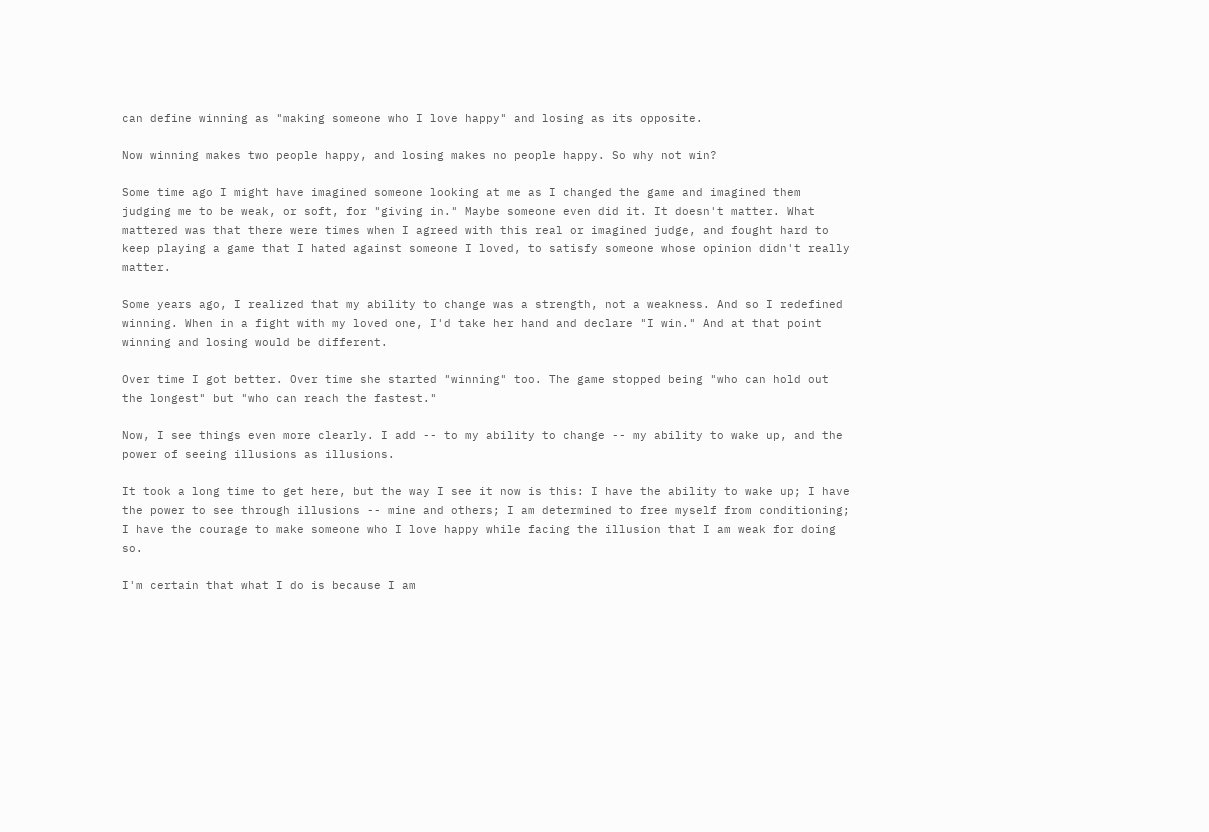can define winning as "making someone who I love happy" and losing as its opposite.

Now winning makes two people happy, and losing makes no people happy. So why not win?

Some time ago I might have imagined someone looking at me as I changed the game and imagined them judging me to be weak, or soft, for "giving in." Maybe someone even did it. It doesn't matter. What mattered was that there were times when I agreed with this real or imagined judge, and fought hard to keep playing a game that I hated against someone I loved, to satisfy someone whose opinion didn't really matter.

Some years ago, I realized that my ability to change was a strength, not a weakness. And so I redefined winning. When in a fight with my loved one, I'd take her hand and declare "I win." And at that point winning and losing would be different.

Over time I got better. Over time she started "winning" too. The game stopped being "who can hold out the longest" but "who can reach the fastest."

Now, I see things even more clearly. I add -- to my ability to change -- my ability to wake up, and the power of seeing illusions as illusions.

It took a long time to get here, but the way I see it now is this: I have the ability to wake up; I have the power to see through illusions -- mine and others; I am determined to free myself from conditioning; I have the courage to make someone who I love happy while facing the illusion that I am weak for doing so.

I'm certain that what I do is because I am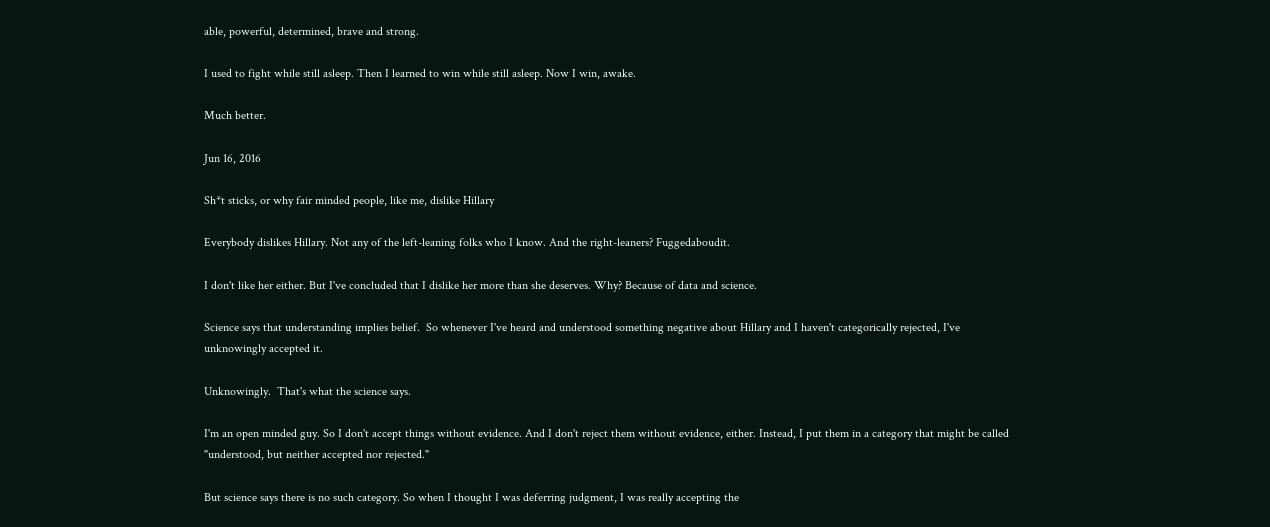able, powerful, determined, brave and strong.

I used to fight while still asleep. Then I learned to win while still asleep. Now I win, awake.

Much better.

Jun 16, 2016

Sh*t sticks, or why fair minded people, like me, dislike Hillary

Everybody dislikes Hillary. Not any of the left-leaning folks who I know. And the right-leaners? Fuggedaboudit.

I don't like her either. But I've concluded that I dislike her more than she deserves. Why? Because of data and science.

Science says that understanding implies belief.  So whenever I've heard and understood something negative about Hillary and I haven't categorically rejected, I've unknowingly accepted it.

Unknowingly.  That's what the science says.

I'm an open minded guy. So I don't accept things without evidence. And I don't reject them without evidence, either. Instead, I put them in a category that might be called "understood, but neither accepted nor rejected."

But science says there is no such category. So when I thought I was deferring judgment, I was really accepting the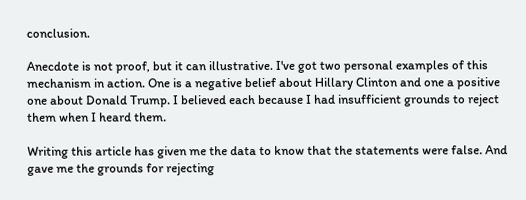conclusion.

Anecdote is not proof, but it can illustrative. I've got two personal examples of this mechanism in action. One is a negative belief about Hillary Clinton and one a positive one about Donald Trump. I believed each because I had insufficient grounds to reject them when I heard them.

Writing this article has given me the data to know that the statements were false. And gave me the grounds for rejecting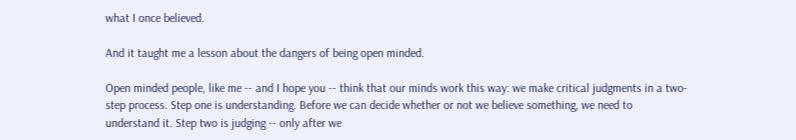what I once believed.

And it taught me a lesson about the dangers of being open minded.

Open minded people, like me -- and I hope you -- think that our minds work this way: we make critical judgments in a two-step process. Step one is understanding. Before we can decide whether or not we believe something, we need to understand it. Step two is judging -- only after we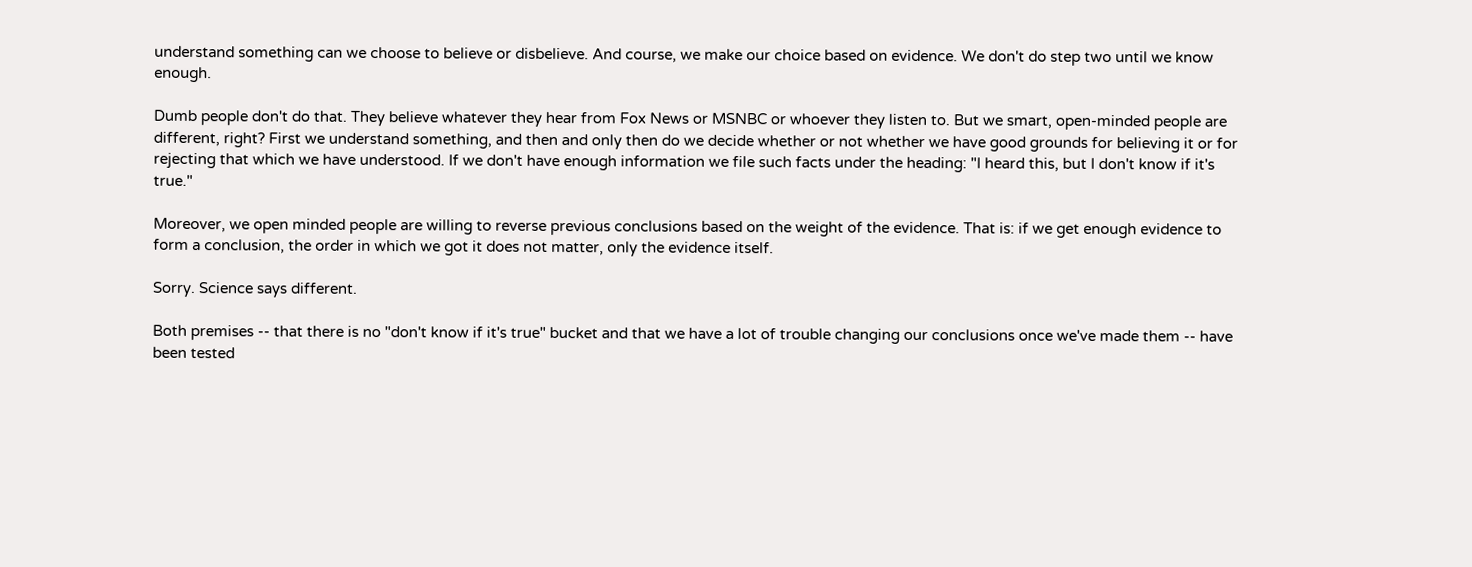understand something can we choose to believe or disbelieve. And course, we make our choice based on evidence. We don't do step two until we know enough.

Dumb people don't do that. They believe whatever they hear from Fox News or MSNBC or whoever they listen to. But we smart, open-minded people are different, right? First we understand something, and then and only then do we decide whether or not whether we have good grounds for believing it or for rejecting that which we have understood. If we don't have enough information we file such facts under the heading: "I heard this, but I don't know if it's true."

Moreover, we open minded people are willing to reverse previous conclusions based on the weight of the evidence. That is: if we get enough evidence to form a conclusion, the order in which we got it does not matter, only the evidence itself.

Sorry. Science says different.

Both premises -- that there is no "don't know if it's true" bucket and that we have a lot of trouble changing our conclusions once we've made them -- have been tested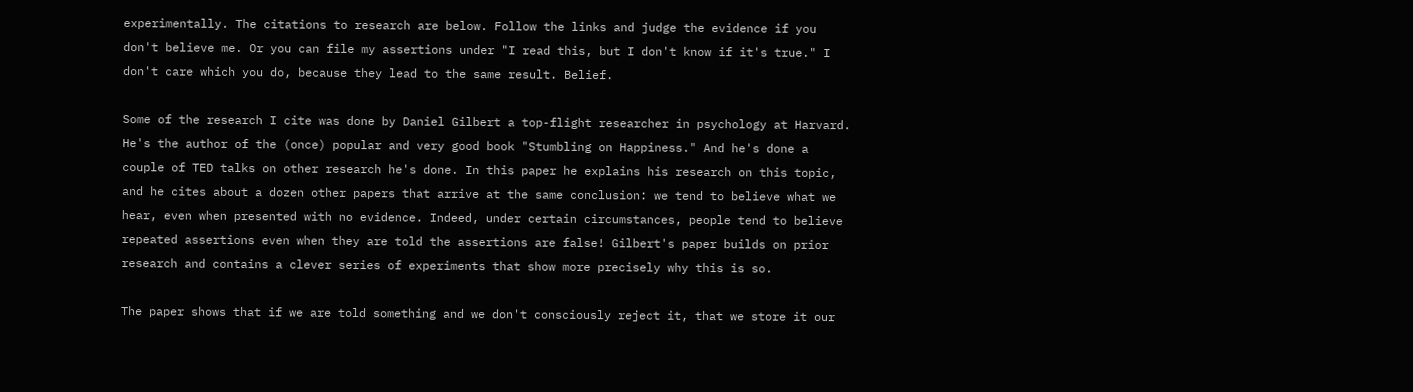experimentally. The citations to research are below. Follow the links and judge the evidence if you don't believe me. Or you can file my assertions under "I read this, but I don't know if it's true." I don't care which you do, because they lead to the same result. Belief.

Some of the research I cite was done by Daniel Gilbert a top-flight researcher in psychology at Harvard. He's the author of the (once) popular and very good book "Stumbling on Happiness." And he's done a couple of TED talks on other research he's done. In this paper he explains his research on this topic, and he cites about a dozen other papers that arrive at the same conclusion: we tend to believe what we hear, even when presented with no evidence. Indeed, under certain circumstances, people tend to believe repeated assertions even when they are told the assertions are false! Gilbert's paper builds on prior research and contains a clever series of experiments that show more precisely why this is so.

The paper shows that if we are told something and we don't consciously reject it, that we store it our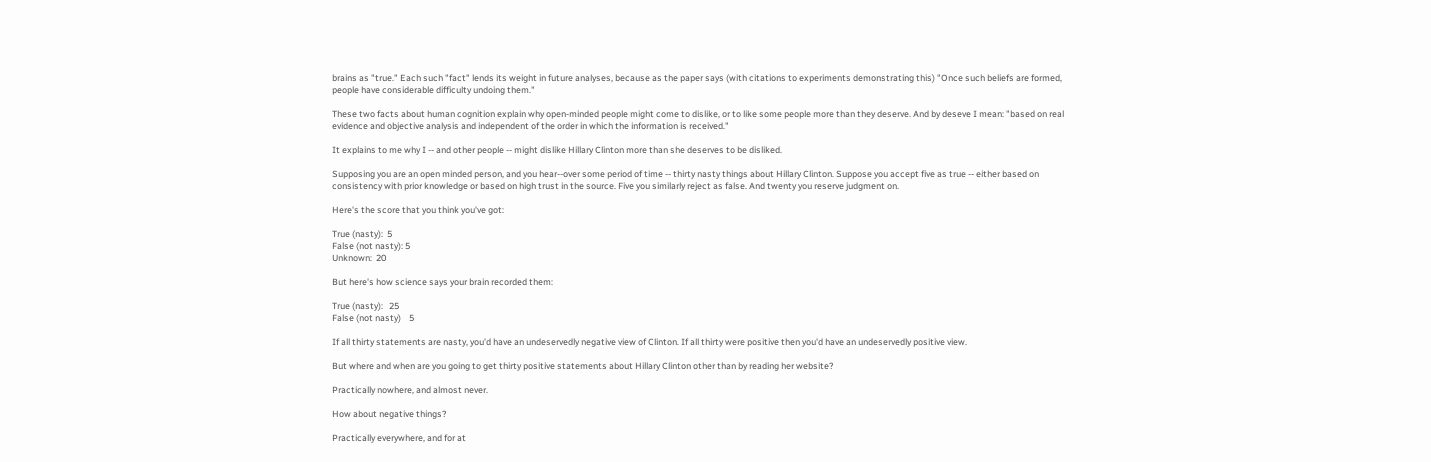brains as "true." Each such "fact" lends its weight in future analyses, because as the paper says (with citations to experiments demonstrating this) "Once such beliefs are formed, people have considerable difficulty undoing them."

These two facts about human cognition explain why open-minded people might come to dislike, or to like some people more than they deserve. And by deseve I mean: "based on real evidence and objective analysis and independent of the order in which the information is received."

It explains to me why I -- and other people -- might dislike Hillary Clinton more than she deserves to be disliked.

Supposing you are an open minded person, and you hear--over some period of time -- thirty nasty things about Hillary Clinton. Suppose you accept five as true -- either based on consistency with prior knowledge or based on high trust in the source. Five you similarly reject as false. And twenty you reserve judgment on.

Here's the score that you think you've got:

True (nasty):  5
False (not nasty): 5
Unknown:  20

But here's how science says your brain recorded them:

True (nasty):   25
False (not nasty)    5

If all thirty statements are nasty, you'd have an undeservedly negative view of Clinton. If all thirty were positive then you'd have an undeservedly positive view.

But where and when are you going to get thirty positive statements about Hillary Clinton other than by reading her website?

Practically nowhere, and almost never.

How about negative things?

Practically everywhere, and for at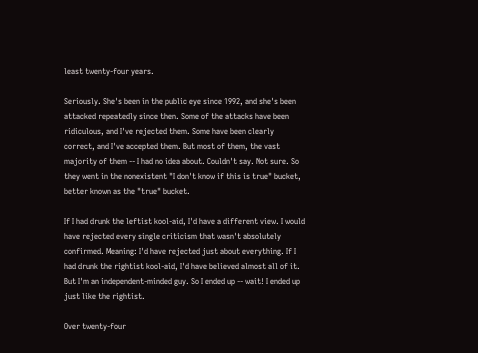least twenty-four years.

Seriously. She's been in the public eye since 1992, and she's been attacked repeatedly since then. Some of the attacks have been ridiculous, and I've rejected them. Some have been clearly correct, and I've accepted them. But most of them, the vast majority of them -- I had no idea about. Couldn't say. Not sure. So they went in the nonexistent "I don't know if this is true" bucket, better known as the "true" bucket.

If I had drunk the leftist kool-aid, I'd have a different view. I would have rejected every single criticism that wasn't absolutely confirmed. Meaning: I'd have rejected just about everything. If I had drunk the rightist kool-aid, I'd have believed almost all of it. But I'm an independent-minded guy. So I ended up -- wait! I ended up just like the rightist.

Over twenty-four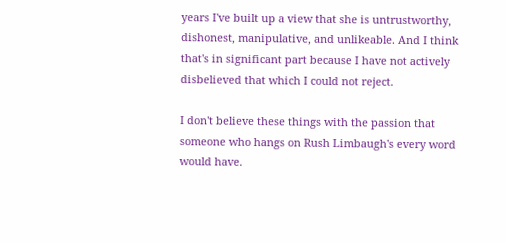years I've built up a view that she is untrustworthy, dishonest, manipulative, and unlikeable. And I think that's in significant part because I have not actively disbelieved that which I could not reject.

I don't believe these things with the passion that someone who hangs on Rush Limbaugh's every word would have.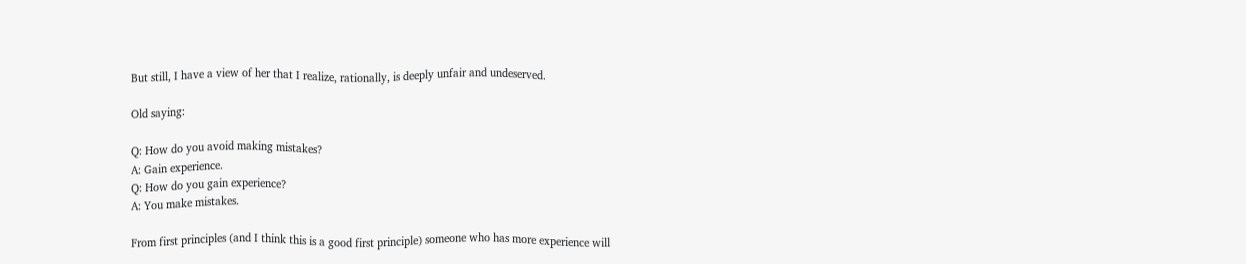But still, I have a view of her that I realize, rationally, is deeply unfair and undeserved.

Old saying:

Q: How do you avoid making mistakes?
A: Gain experience.
Q: How do you gain experience?
A: You make mistakes.

From first principles (and I think this is a good first principle) someone who has more experience will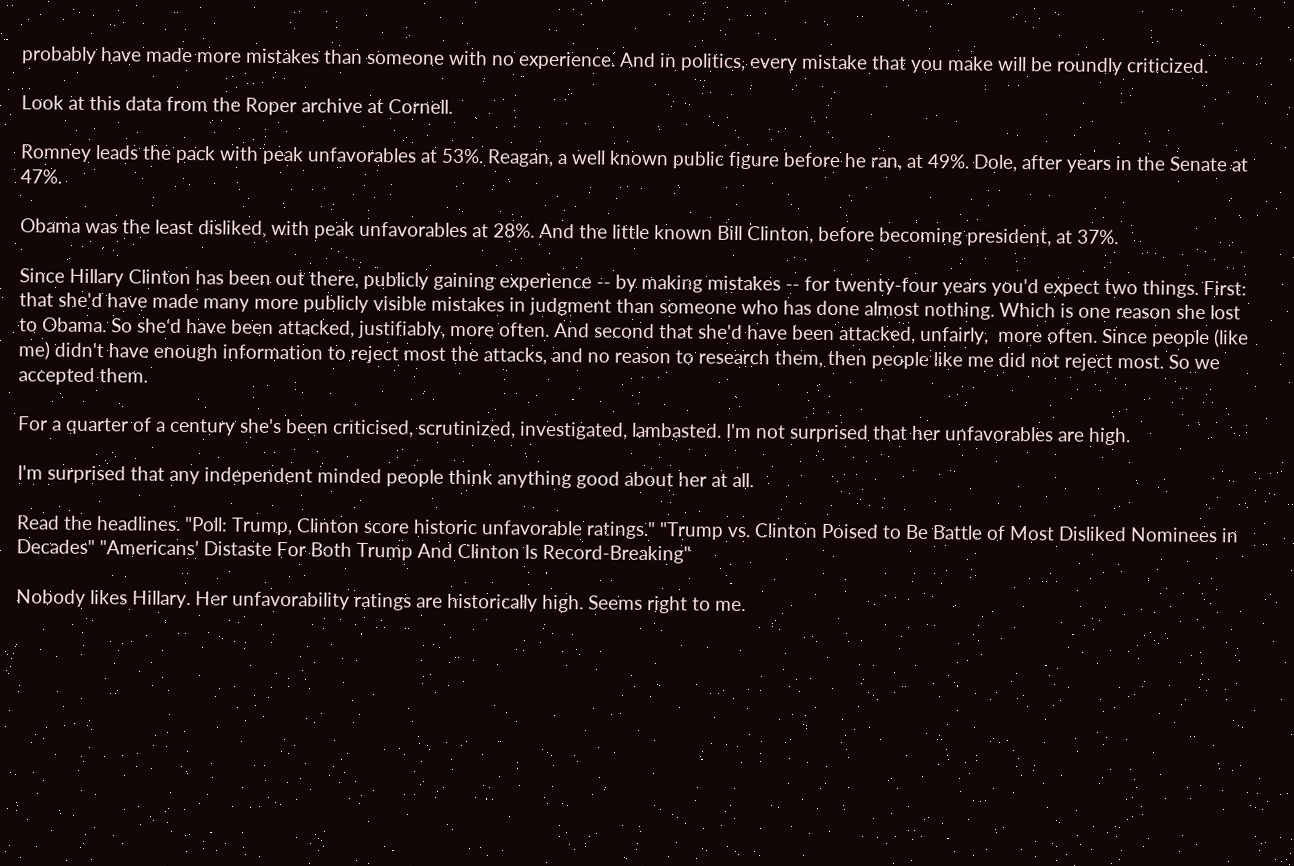probably have made more mistakes than someone with no experience. And in politics, every mistake that you make will be roundly criticized.

Look at this data from the Roper archive at Cornell.

Romney leads the pack with peak unfavorables at 53%. Reagan, a well known public figure before he ran, at 49%. Dole, after years in the Senate at 47%.

Obama was the least disliked, with peak unfavorables at 28%. And the little known Bill Clinton, before becoming president, at 37%.

Since Hillary Clinton has been out there, publicly gaining experience -- by making mistakes -- for twenty-four years you'd expect two things. First: that she'd have made many more publicly visible mistakes in judgment than someone who has done almost nothing. Which is one reason she lost to Obama. So she'd have been attacked, justifiably, more often. And second that she'd have been attacked, unfairly,  more often. Since people (like me) didn't have enough information to reject most the attacks, and no reason to research them, then people like me did not reject most. So we accepted them.

For a quarter of a century she's been criticised, scrutinized, investigated, lambasted. I'm not surprised that her unfavorables are high.

I'm surprised that any independent minded people think anything good about her at all.

Read the headlines. "Poll: Trump, Clinton score historic unfavorable ratings." "Trump vs. Clinton Poised to Be Battle of Most Disliked Nominees in Decades" "Americans’ Distaste For Both Trump And Clinton Is Record-Breaking"

Nobody likes Hillary. Her unfavorability ratings are historically high. Seems right to me.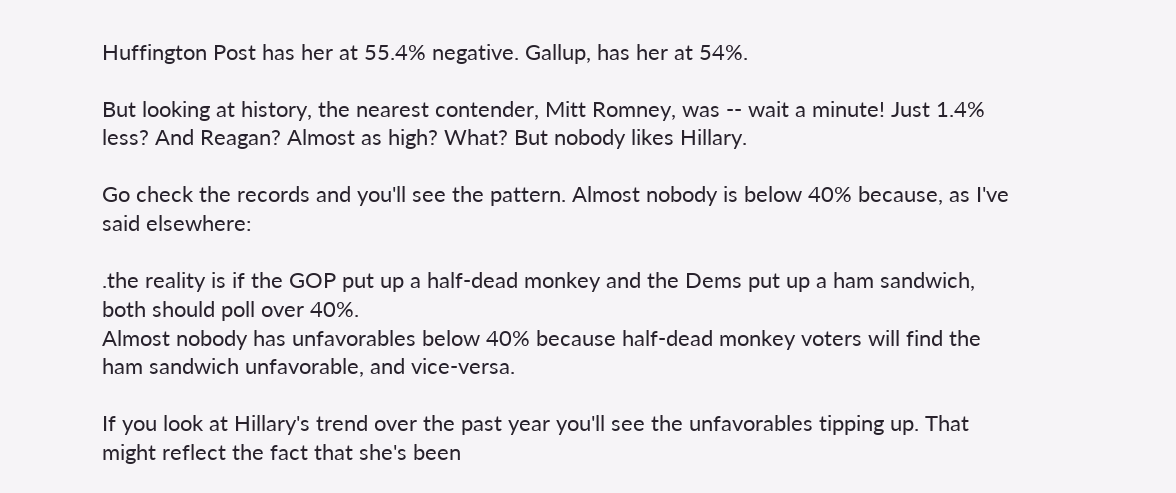Huffington Post has her at 55.4% negative. Gallup, has her at 54%.

But looking at history, the nearest contender, Mitt Romney, was -- wait a minute! Just 1.4% less? And Reagan? Almost as high? What? But nobody likes Hillary.

Go check the records and you'll see the pattern. Almost nobody is below 40% because, as I've said elsewhere:

.the reality is if the GOP put up a half-dead monkey and the Dems put up a ham sandwich, both should poll over 40%.
Almost nobody has unfavorables below 40% because half-dead monkey voters will find the ham sandwich unfavorable, and vice-versa.

If you look at Hillary's trend over the past year you'll see the unfavorables tipping up. That might reflect the fact that she's been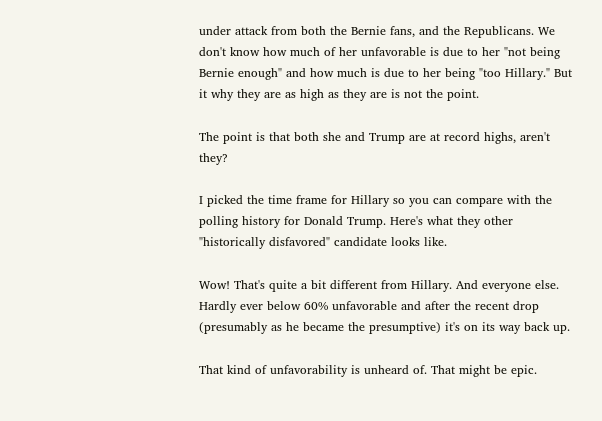under attack from both the Bernie fans, and the Republicans. We don't know how much of her unfavorable is due to her "not being Bernie enough" and how much is due to her being "too Hillary." But it why they are as high as they are is not the point.

The point is that both she and Trump are at record highs, aren't they?

I picked the time frame for Hillary so you can compare with the polling history for Donald Trump. Here's what they other "historically disfavored" candidate looks like.

Wow! That's quite a bit different from Hillary. And everyone else. Hardly ever below 60% unfavorable and after the recent drop (presumably as he became the presumptive) it's on its way back up.

That kind of unfavorability is unheard of. That might be epic.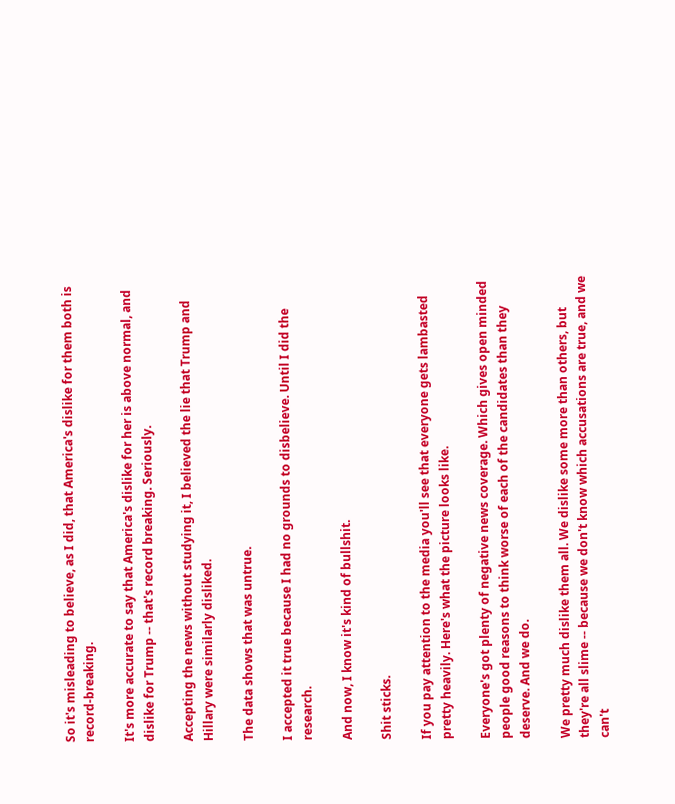So it's misleading to believe, as I did, that America's dislike for them both is record-breaking.

It's more accurate to say that America's dislike for her is above normal, and dislike for Trump -- that's record breaking. Seriously.

Accepting the news without studying it, I believed the lie that Trump and Hillary were similarly disliked.

The data shows that was untrue.

I accepted it true because I had no grounds to disbelieve. Until I did the research.

And now, I know it's kind of bullshit.

Shit sticks.

If you pay attention to the media you'll see that everyone gets lambasted pretty heavily. Here's what the picture looks like.

Everyone's got plenty of negative news coverage. Which gives open minded people good reasons to think worse of each of the candidates than they deserve. And we do.

We pretty much dislike them all. We dislike some more than others, but they're all slime -- because we don't know which accusations are true, and we can't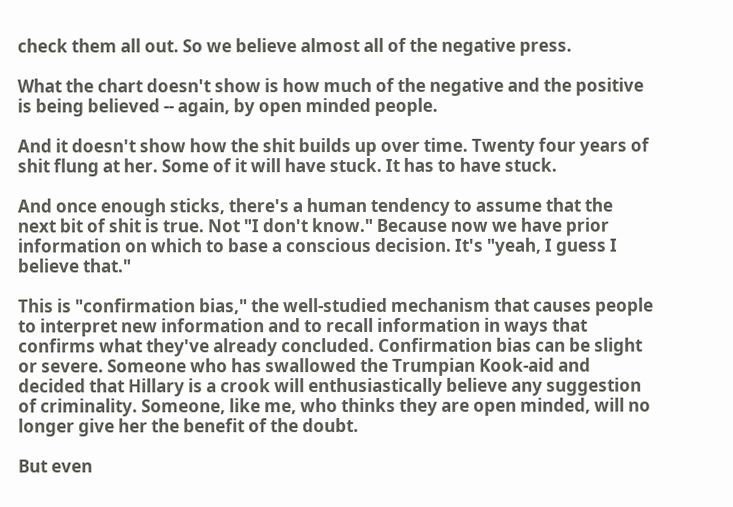check them all out. So we believe almost all of the negative press.

What the chart doesn't show is how much of the negative and the positive is being believed -- again, by open minded people.

And it doesn't show how the shit builds up over time. Twenty four years of shit flung at her. Some of it will have stuck. It has to have stuck.

And once enough sticks, there's a human tendency to assume that the next bit of shit is true. Not "I don't know." Because now we have prior information on which to base a conscious decision. It's "yeah, I guess I believe that."

This is "confirmation bias," the well-studied mechanism that causes people to interpret new information and to recall information in ways that confirms what they've already concluded. Confirmation bias can be slight or severe. Someone who has swallowed the Trumpian Kook-aid and decided that Hillary is a crook will enthusiastically believe any suggestion of criminality. Someone, like me, who thinks they are open minded, will no longer give her the benefit of the doubt.

But even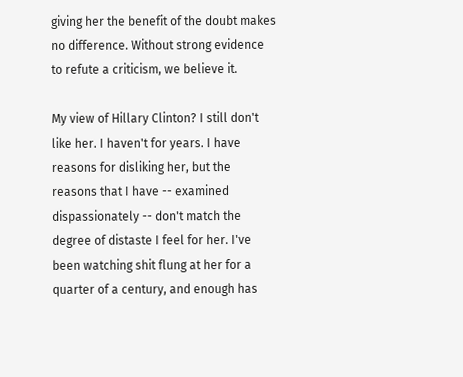giving her the benefit of the doubt makes no difference. Without strong evidence to refute a criticism, we believe it.

My view of Hillary Clinton? I still don't like her. I haven't for years. I have reasons for disliking her, but the reasons that I have -- examined dispassionately -- don't match the degree of distaste I feel for her. I've been watching shit flung at her for a quarter of a century, and enough has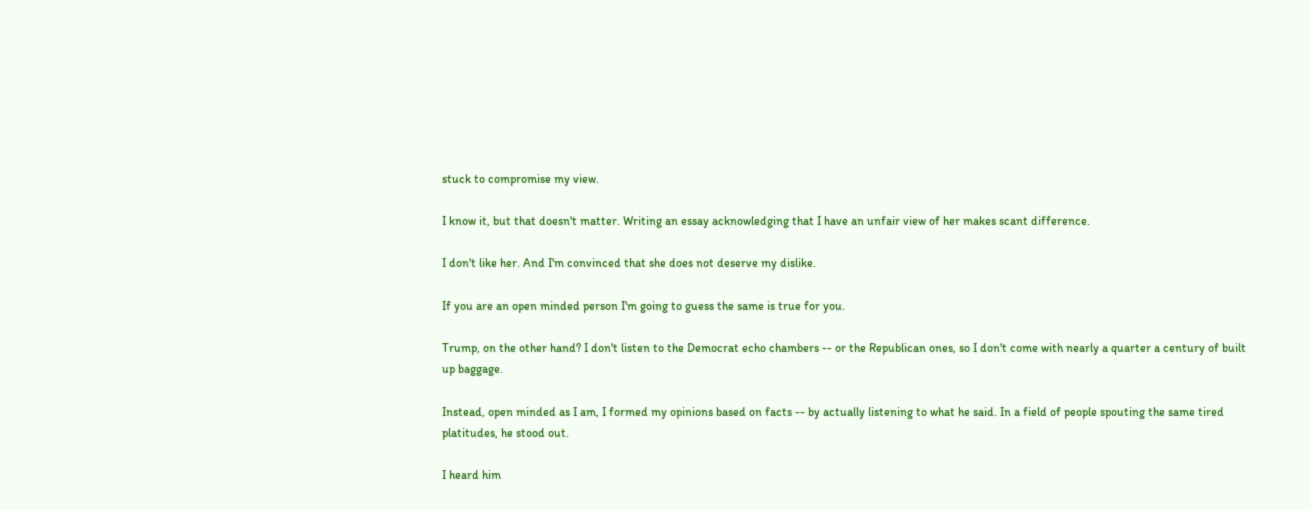stuck to compromise my view.

I know it, but that doesn't matter. Writing an essay acknowledging that I have an unfair view of her makes scant difference.

I don't like her. And I'm convinced that she does not deserve my dislike.

If you are an open minded person I'm going to guess the same is true for you.

Trump, on the other hand? I don't listen to the Democrat echo chambers -- or the Republican ones, so I don't come with nearly a quarter a century of built up baggage.

Instead, open minded as I am, I formed my opinions based on facts -- by actually listening to what he said. In a field of people spouting the same tired platitudes, he stood out.

I heard him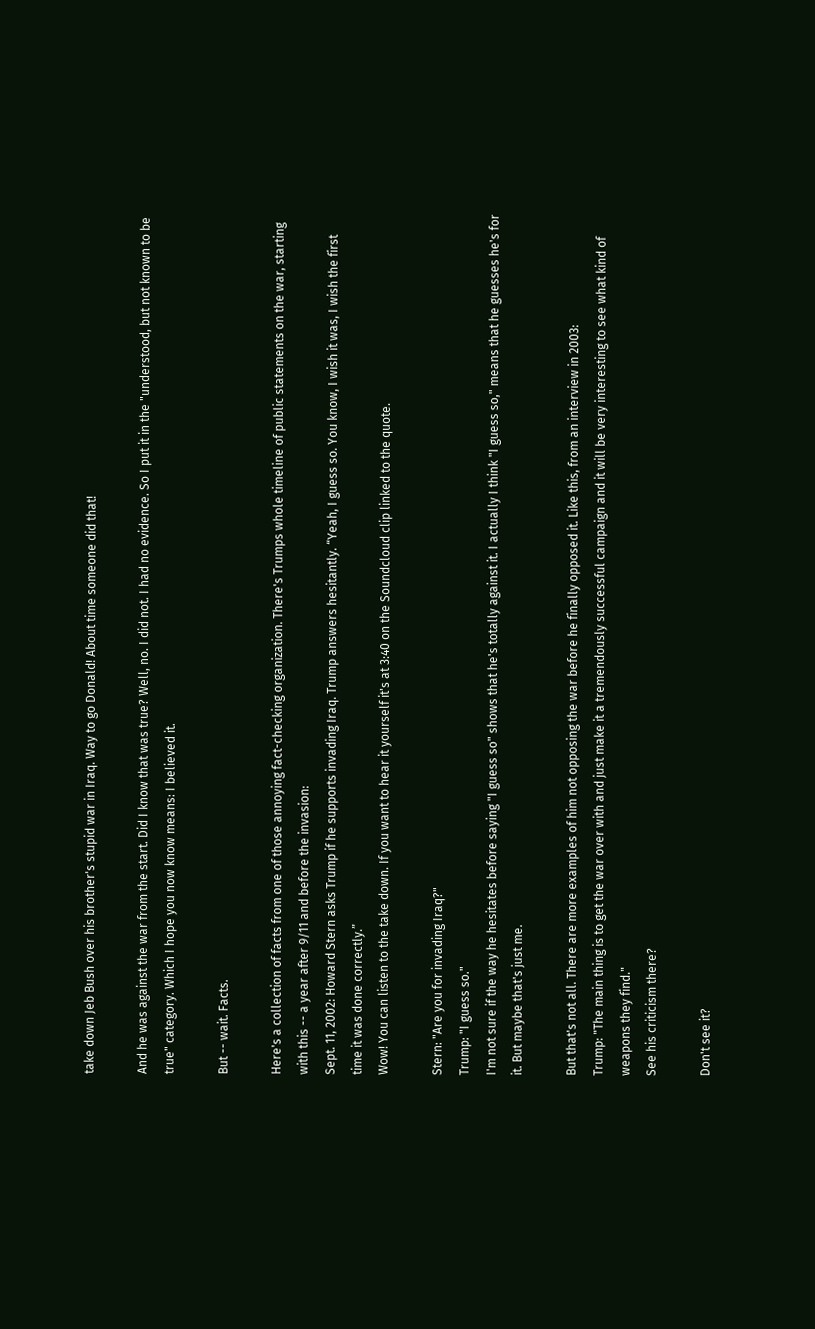take down Jeb Bush over his brother's stupid war in Iraq. Way to go Donald! About time someone did that!

And he was against the war from the start. Did I know that was true? Well, no. I did not. I had no evidence. So I put it in the "understood, but not known to be true" category. Which I hope you now know means: I believed it.

But -- wait. Facts.

Here's a collection of facts from one of those annoying fact-checking organization. There's Trumps whole timeline of public statements on the war, starting with this -- a year after 9/11 and before the invasion:
Sept. 11, 2002: Howard Stern asks Trump if he supports invading Iraq. Trump answers hesitantly. “Yeah, I guess so. You know, I wish it was, I wish the first time it was done correctly.”
Wow! You can listen to the take down. If you want to hear it yourself it's at 3:40 on the Soundcloud clip linked to the quote.

Stern: "Are you for invading Iraq?"
Trump: "I guess so."
I'm not sure if the way he hesitates before saying "I guess so" shows that he's totally against it. I actually I think "I guess so," means that he guesses he's for it. But maybe that's just me.

But that's not all. There are more examples of him not opposing the war before he finally opposed it. Like this, from an interview in 2003:
Trump: "The main thing is to get the war over with and just make it a tremendously successful campaign and it will be very interesting to see what kind of weapons they find."
See his criticism there?

Don't see it?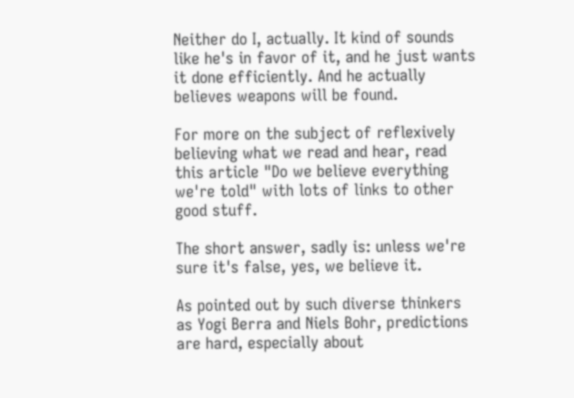Neither do I, actually. It kind of sounds like he's in favor of it, and he just wants it done efficiently. And he actually believes weapons will be found.

For more on the subject of reflexively believing what we read and hear, read this article "Do we believe everything we're told" with lots of links to other good stuff.

The short answer, sadly is: unless we're sure it's false, yes, we believe it.

As pointed out by such diverse thinkers as Yogi Berra and Niels Bohr, predictions are hard, especially about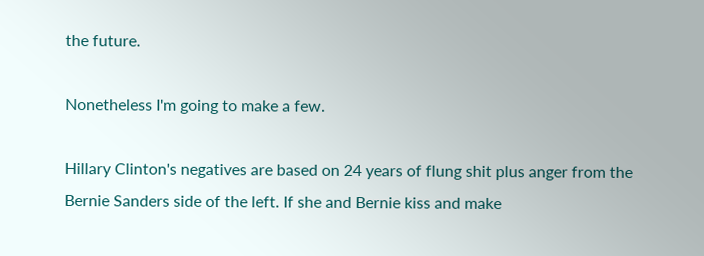the future.

Nonetheless I'm going to make a few.

Hillary Clinton's negatives are based on 24 years of flung shit plus anger from the Bernie Sanders side of the left. If she and Bernie kiss and make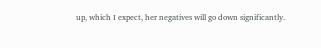up, which I expect, her negatives will go down significantly.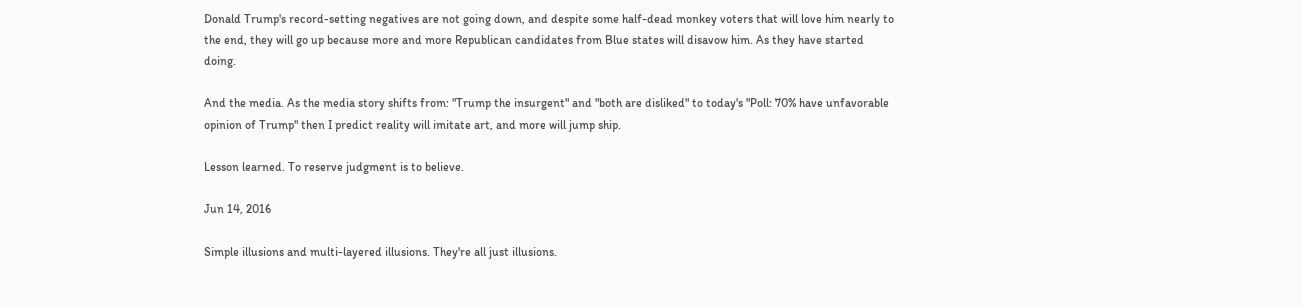Donald Trump's record-setting negatives are not going down, and despite some half-dead monkey voters that will love him nearly to the end, they will go up because more and more Republican candidates from Blue states will disavow him. As they have started doing.

And the media. As the media story shifts from: "Trump the insurgent" and "both are disliked" to today's "Poll: 70% have unfavorable opinion of Trump" then I predict reality will imitate art, and more will jump ship.

Lesson learned. To reserve judgment is to believe.

Jun 14, 2016

Simple illusions and multi-layered illusions. They're all just illusions.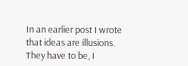In an earlier post I wrote that ideas are illusions. They have to be, I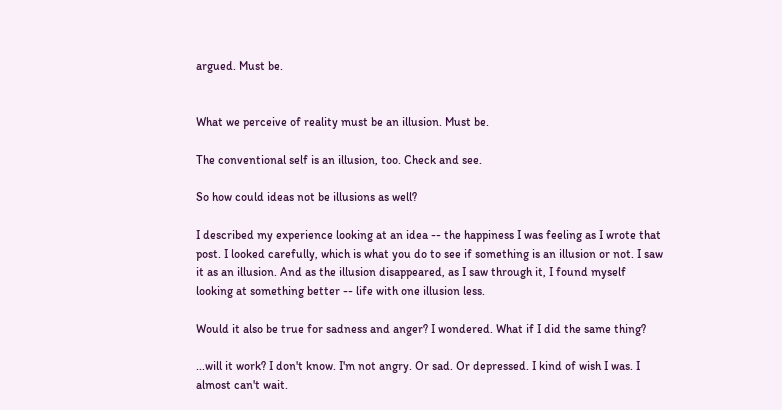argued. Must be.


What we perceive of reality must be an illusion. Must be.

The conventional self is an illusion, too. Check and see.

So how could ideas not be illusions as well?

I described my experience looking at an idea -- the happiness I was feeling as I wrote that post. I looked carefully, which is what you do to see if something is an illusion or not. I saw it as an illusion. And as the illusion disappeared, as I saw through it, I found myself looking at something better -- life with one illusion less.

Would it also be true for sadness and anger? I wondered. What if I did the same thing?

...will it work? I don't know. I'm not angry. Or sad. Or depressed. I kind of wish I was. I almost can't wait.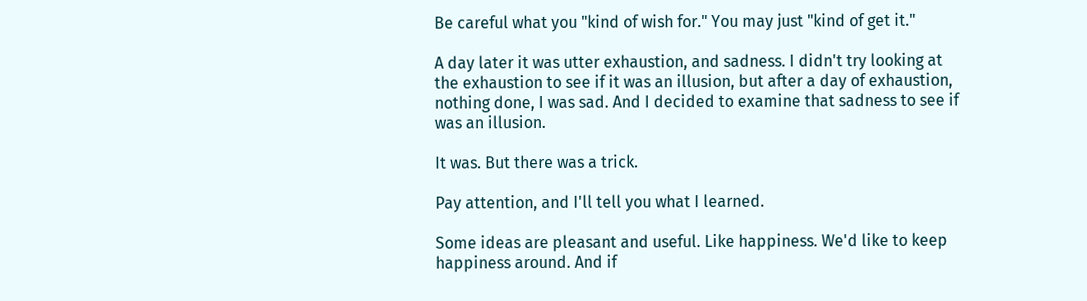Be careful what you "kind of wish for." You may just "kind of get it."

A day later it was utter exhaustion, and sadness. I didn't try looking at the exhaustion to see if it was an illusion, but after a day of exhaustion, nothing done, I was sad. And I decided to examine that sadness to see if was an illusion.

It was. But there was a trick.

Pay attention, and I'll tell you what I learned.

Some ideas are pleasant and useful. Like happiness. We'd like to keep happiness around. And if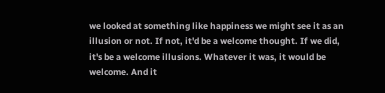we looked at something like happiness we might see it as an illusion or not. If not, it'd be a welcome thought. If we did, it's be a welcome illusions. Whatever it was, it would be welcome. And it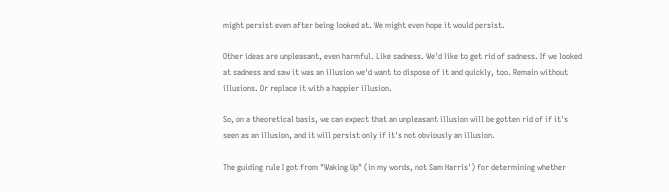might persist even after being looked at. We might even hope it would persist.

Other ideas are unpleasant, even harmful. Like sadness. We'd like to get rid of sadness. If we looked at sadness and saw it was an illusion we'd want to dispose of it and quickly, too. Remain without illusions. Or replace it with a happier illusion.

So, on a theoretical basis, we can expect that an unpleasant illusion will be gotten rid of if it's seen as an illusion, and it will persist only if it's not obviously an illusion.

The guiding rule I got from "Waking Up" (in my words, not Sam Harris') for determining whether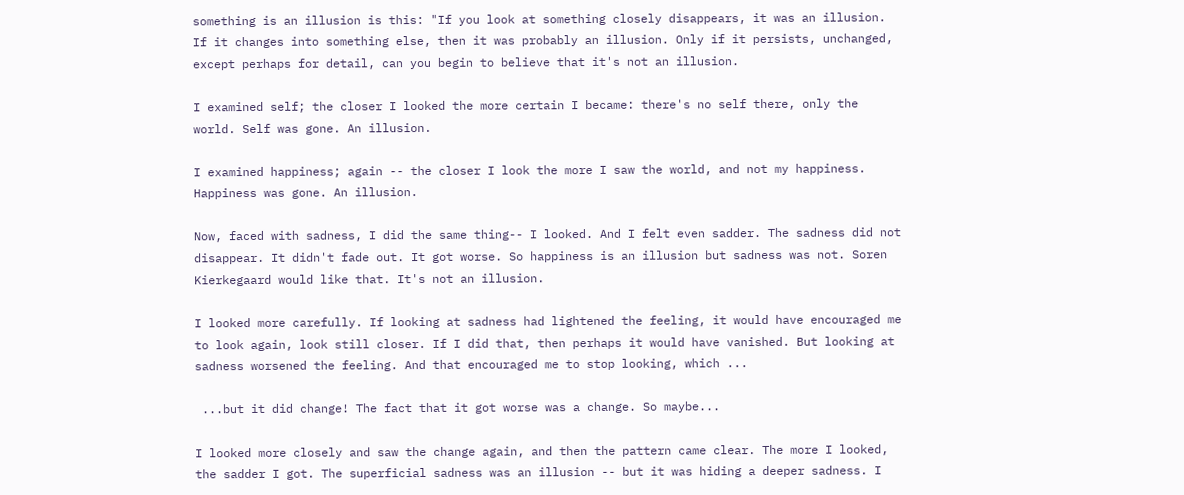something is an illusion is this: "If you look at something closely disappears, it was an illusion. If it changes into something else, then it was probably an illusion. Only if it persists, unchanged, except perhaps for detail, can you begin to believe that it's not an illusion.

I examined self; the closer I looked the more certain I became: there's no self there, only the world. Self was gone. An illusion.

I examined happiness; again -- the closer I look the more I saw the world, and not my happiness. Happiness was gone. An illusion.

Now, faced with sadness, I did the same thing-- I looked. And I felt even sadder. The sadness did not disappear. It didn't fade out. It got worse. So happiness is an illusion but sadness was not. Soren Kierkegaard would like that. It's not an illusion.

I looked more carefully. If looking at sadness had lightened the feeling, it would have encouraged me to look again, look still closer. If I did that, then perhaps it would have vanished. But looking at sadness worsened the feeling. And that encouraged me to stop looking, which ...

 ...but it did change! The fact that it got worse was a change. So maybe...

I looked more closely and saw the change again, and then the pattern came clear. The more I looked, the sadder I got. The superficial sadness was an illusion -- but it was hiding a deeper sadness. I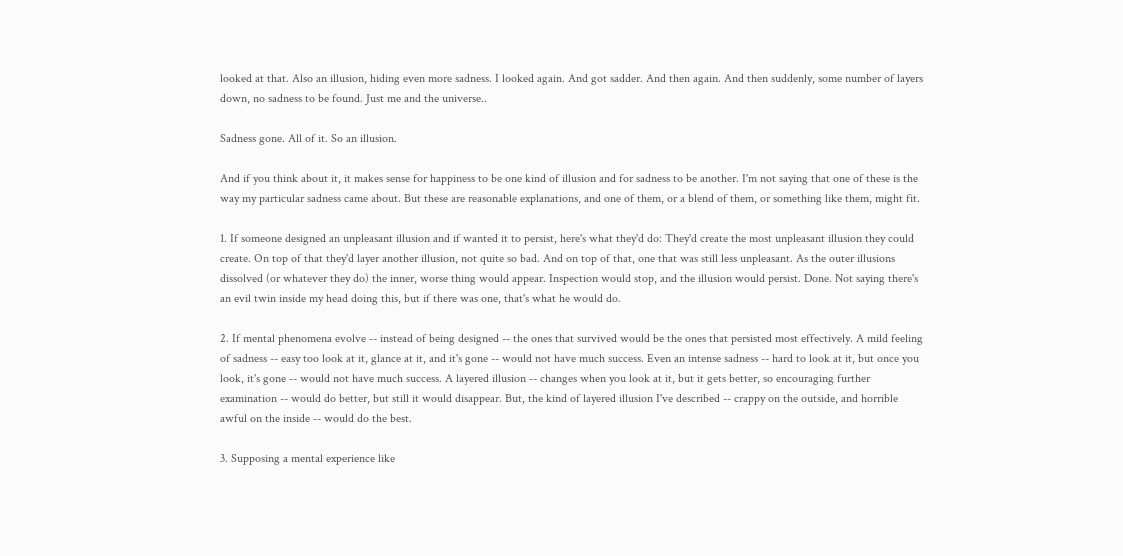looked at that. Also an illusion, hiding even more sadness. I looked again. And got sadder. And then again. And then suddenly, some number of layers down, no sadness to be found. Just me and the universe..

Sadness gone. All of it. So an illusion.

And if you think about it, it makes sense for happiness to be one kind of illusion and for sadness to be another. I'm not saying that one of these is the way my particular sadness came about. But these are reasonable explanations, and one of them, or a blend of them, or something like them, might fit.

1. If someone designed an unpleasant illusion and if wanted it to persist, here's what they'd do: They'd create the most unpleasant illusion they could create. On top of that they'd layer another illusion, not quite so bad. And on top of that, one that was still less unpleasant. As the outer illusions dissolved (or whatever they do) the inner, worse thing would appear. Inspection would stop, and the illusion would persist. Done. Not saying there's an evil twin inside my head doing this, but if there was one, that's what he would do.

2. If mental phenomena evolve -- instead of being designed -- the ones that survived would be the ones that persisted most effectively. A mild feeling of sadness -- easy too look at it, glance at it, and it's gone -- would not have much success. Even an intense sadness -- hard to look at it, but once you look, it's gone -- would not have much success. A layered illusion -- changes when you look at it, but it gets better, so encouraging further examination -- would do better, but still it would disappear. But, the kind of layered illusion I've described -- crappy on the outside, and horrible awful on the inside -- would do the best.

3. Supposing a mental experience like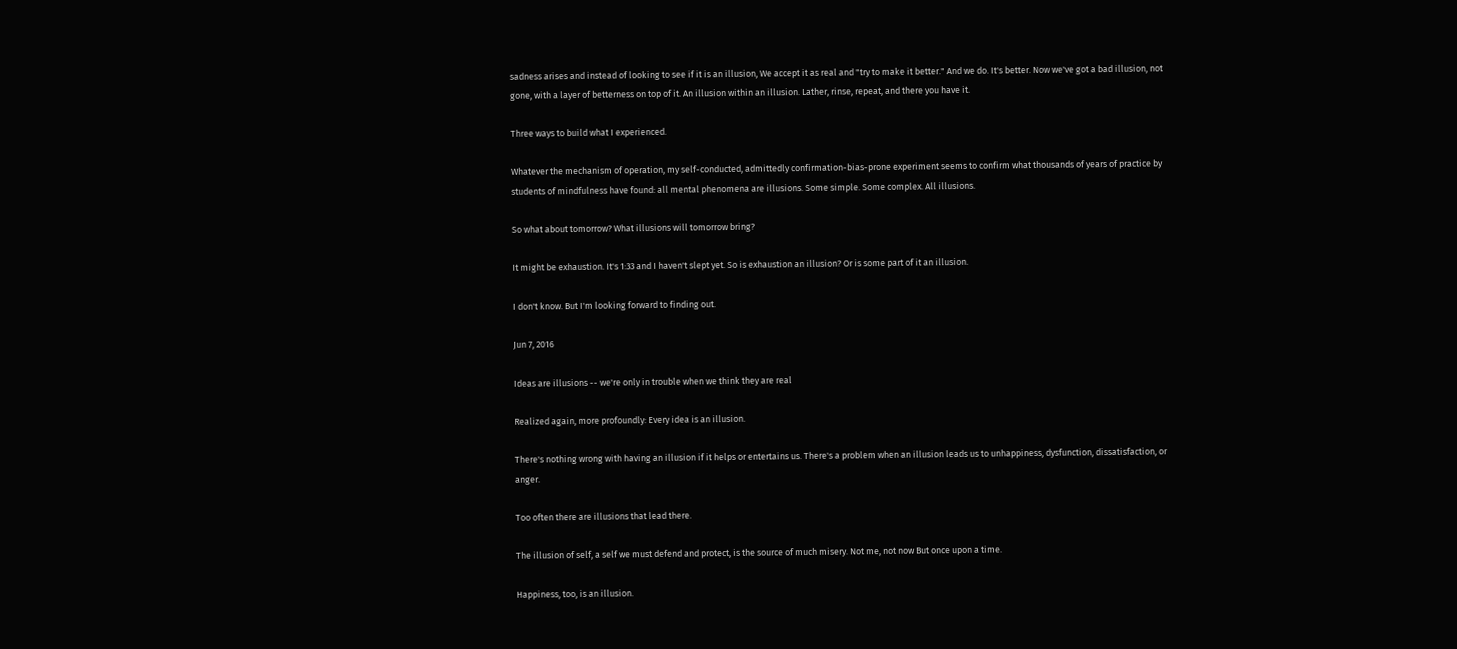sadness arises and instead of looking to see if it is an illusion, We accept it as real and "try to make it better." And we do. It's better. Now we've got a bad illusion, not gone, with a layer of betterness on top of it. An illusion within an illusion. Lather, rinse, repeat, and there you have it.

Three ways to build what I experienced.

Whatever the mechanism of operation, my self-conducted, admittedly confirmation-bias-prone experiment seems to confirm what thousands of years of practice by students of mindfulness have found: all mental phenomena are illusions. Some simple. Some complex. All illusions.

So what about tomorrow? What illusions will tomorrow bring?

It might be exhaustion. It's 1:33 and I haven't slept yet. So is exhaustion an illusion? Or is some part of it an illusion.

I don't know. But I'm looking forward to finding out.

Jun 7, 2016

Ideas are illusions -- we're only in trouble when we think they are real

Realized again, more profoundly: Every idea is an illusion.

There's nothing wrong with having an illusion if it helps or entertains us. There's a problem when an illusion leads us to unhappiness, dysfunction, dissatisfaction, or anger.

Too often there are illusions that lead there.

The illusion of self, a self we must defend and protect, is the source of much misery. Not me, not now But once upon a time.

Happiness, too, is an illusion.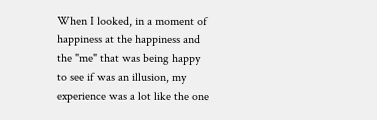When I looked, in a moment of happiness at the happiness and the "me" that was being happy to see if was an illusion, my experience was a lot like the one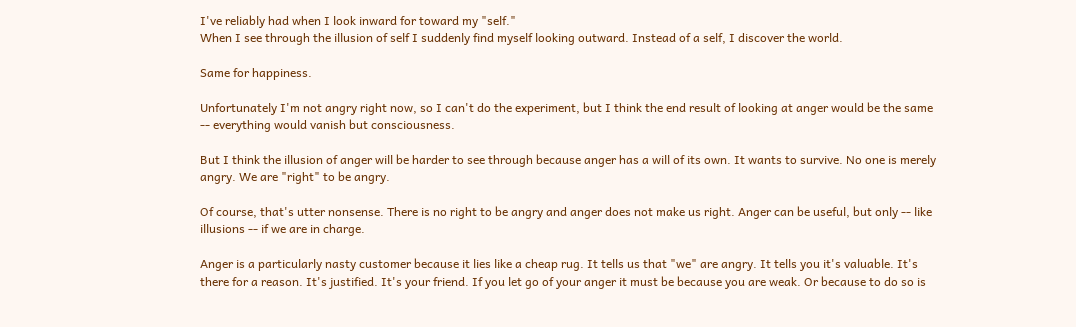I've reliably had when I look inward for toward my "self."
When I see through the illusion of self I suddenly find myself looking outward. Instead of a self, I discover the world.

Same for happiness.

Unfortunately I'm not angry right now, so I can't do the experiment, but I think the end result of looking at anger would be the same -- everything would vanish but consciousness.

But I think the illusion of anger will be harder to see through because anger has a will of its own. It wants to survive. No one is merely angry. We are "right" to be angry.

Of course, that's utter nonsense. There is no right to be angry and anger does not make us right. Anger can be useful, but only -- like illusions -- if we are in charge.

Anger is a particularly nasty customer because it lies like a cheap rug. It tells us that "we" are angry. It tells you it's valuable. It's there for a reason. It's justified. It's your friend. If you let go of your anger it must be because you are weak. Or because to do so is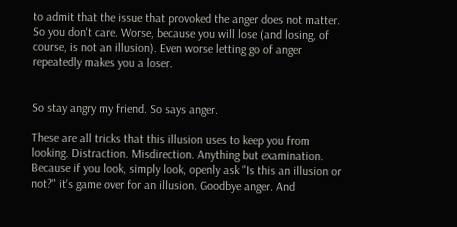to admit that the issue that provoked the anger does not matter. So you don't care. Worse, because you will lose (and losing, of course, is not an illusion). Even worse letting go of anger repeatedly makes you a loser.


So stay angry my friend. So says anger.

These are all tricks that this illusion uses to keep you from looking. Distraction. Misdirection. Anything but examination. Because if you look, simply look, openly ask "Is this an illusion or not?" it's game over for an illusion. Goodbye anger. And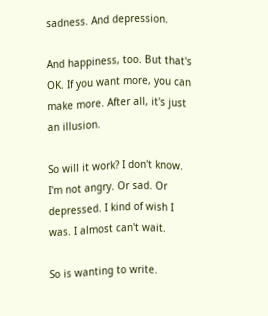sadness. And depression.

And happiness, too. But that's OK. If you want more, you can make more. After all, it's just an illusion.

So will it work? I don't know. I'm not angry. Or sad. Or depressed. I kind of wish I was. I almost can't wait.

So is wanting to write.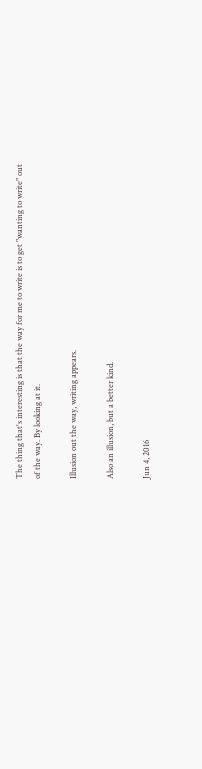The thing that's interesting is that the way for me to write is to get "wanting to write" out of the way. By looking at it.

Illusion out the way, writing appears.

Also an illusion, but a better kind.

Jun 4, 2016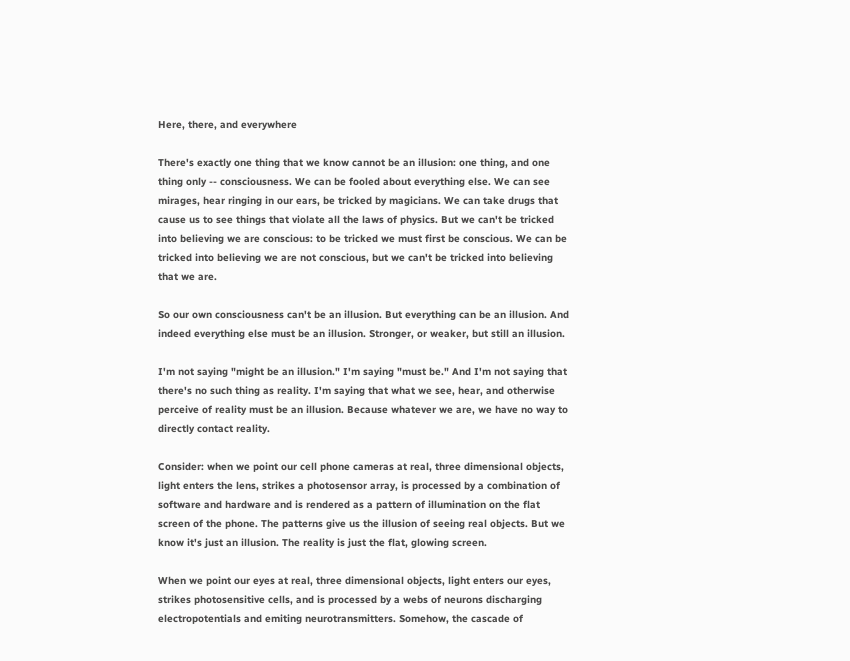Here, there, and everywhere

There's exactly one thing that we know cannot be an illusion: one thing, and one thing only -- consciousness. We can be fooled about everything else. We can see mirages, hear ringing in our ears, be tricked by magicians. We can take drugs that cause us to see things that violate all the laws of physics. But we can't be tricked into believing we are conscious: to be tricked we must first be conscious. We can be tricked into believing we are not conscious, but we can't be tricked into believing that we are.

So our own consciousness can't be an illusion. But everything can be an illusion. And indeed everything else must be an illusion. Stronger, or weaker, but still an illusion.

I'm not saying "might be an illusion." I'm saying "must be." And I'm not saying that there's no such thing as reality. I'm saying that what we see, hear, and otherwise perceive of reality must be an illusion. Because whatever we are, we have no way to directly contact reality.

Consider: when we point our cell phone cameras at real, three dimensional objects, light enters the lens, strikes a photosensor array, is processed by a combination of software and hardware and is rendered as a pattern of illumination on the flat screen of the phone. The patterns give us the illusion of seeing real objects. But we know it's just an illusion. The reality is just the flat, glowing screen.

When we point our eyes at real, three dimensional objects, light enters our eyes, strikes photosensitive cells, and is processed by a webs of neurons discharging electropotentials and emiting neurotransmitters. Somehow, the cascade of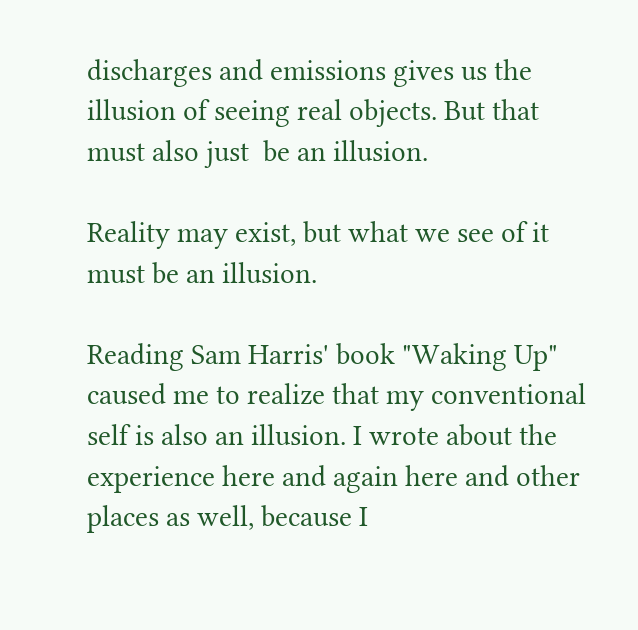discharges and emissions gives us the illusion of seeing real objects. But that must also just  be an illusion.

Reality may exist, but what we see of it must be an illusion.

Reading Sam Harris' book "Waking Up" caused me to realize that my conventional self is also an illusion. I wrote about the experience here and again here and other places as well, because I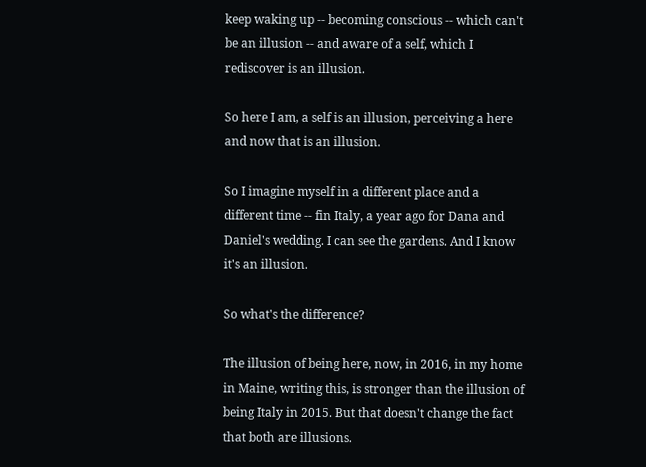keep waking up -- becoming conscious -- which can't be an illusion -- and aware of a self, which I rediscover is an illusion.

So here I am, a self is an illusion, perceiving a here and now that is an illusion.

So I imagine myself in a different place and a different time -- fin Italy, a year ago for Dana and Daniel's wedding. I can see the gardens. And I know it's an illusion.

So what's the difference?

The illusion of being here, now, in 2016, in my home in Maine, writing this, is stronger than the illusion of being Italy in 2015. But that doesn't change the fact that both are illusions.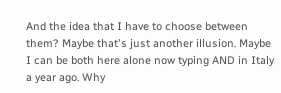And the idea that I have to choose between them? Maybe that's just another illusion. Maybe I can be both here alone now typing AND in Italy a year ago. Why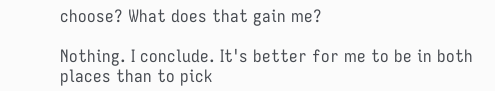choose? What does that gain me?

Nothing. I conclude. It's better for me to be in both places than to pick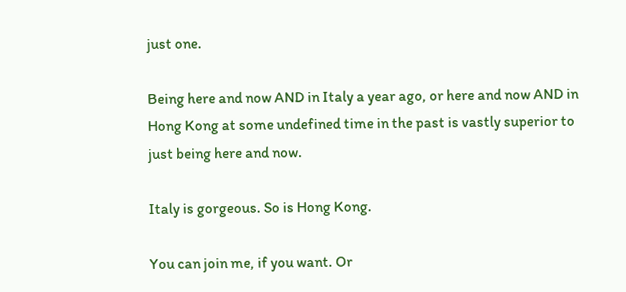just one.

Being here and now AND in Italy a year ago, or here and now AND in Hong Kong at some undefined time in the past is vastly superior to just being here and now.

Italy is gorgeous. So is Hong Kong.

You can join me, if you want. Or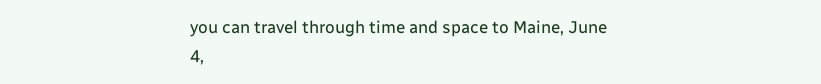you can travel through time and space to Maine, June 4,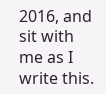2016, and sit with me as I write this.